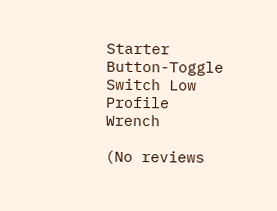Starter Button-Toggle Switch Low Profile Wrench

(No reviews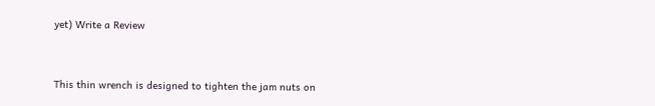yet) Write a Review


This thin wrench is designed to tighten the jam nuts on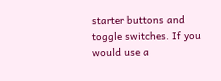starter buttons and toggle switches. If you would use a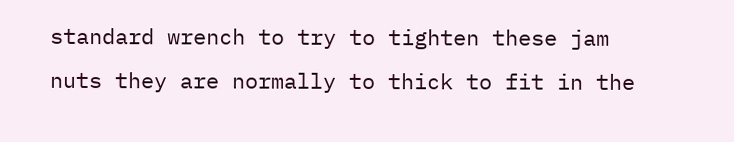standard wrench to try to tighten these jam nuts they are normally to thick to fit in the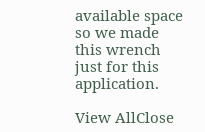available space so we made this wrench just for this application.

View AllClose